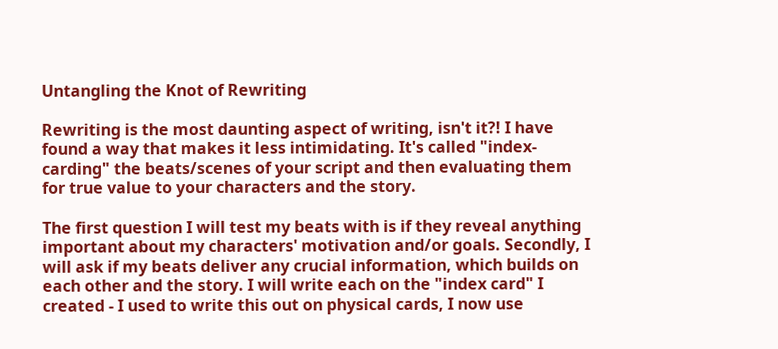Untangling the Knot of Rewriting

Rewriting is the most daunting aspect of writing, isn't it?! I have found a way that makes it less intimidating. It's called "index-carding" the beats/scenes of your script and then evaluating them for true value to your characters and the story.

The first question I will test my beats with is if they reveal anything important about my characters' motivation and/or goals. Secondly, I will ask if my beats deliver any crucial information, which builds on each other and the story. I will write each on the "index card" I created - I used to write this out on physical cards, I now use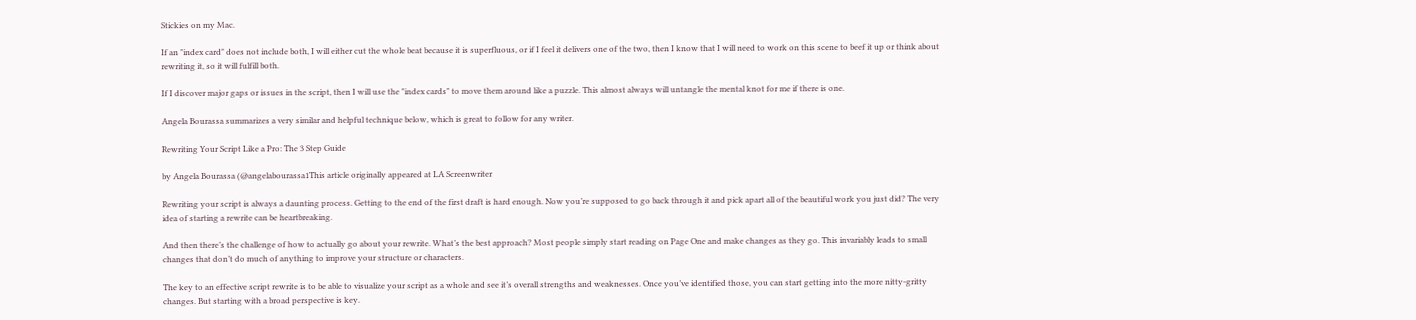Stickies on my Mac.

If an "index card" does not include both, I will either cut the whole beat because it is superfluous, or if I feel it delivers one of the two, then I know that I will need to work on this scene to beef it up or think about rewriting it, so it will fulfill both.

If I discover major gaps or issues in the script, then I will use the "index cards" to move them around like a puzzle. This almost always will untangle the mental knot for me if there is one.

Angela Bourassa summarizes a very similar and helpful technique below, which is great to follow for any writer.

Rewriting Your Script Like a Pro: The 3 Step Guide

by Angela Bourassa (@angelabourassa1This article originally appeared at LA Screenwriter

Rewriting your script is always a daunting process. Getting to the end of the first draft is hard enough. Now you’re supposed to go back through it and pick apart all of the beautiful work you just did? The very idea of starting a rewrite can be heartbreaking.

And then there’s the challenge of how to actually go about your rewrite. What’s the best approach? Most people simply start reading on Page One and make changes as they go. This invariably leads to small changes that don’t do much of anything to improve your structure or characters.

The key to an effective script rewrite is to be able to visualize your script as a whole and see it’s overall strengths and weaknesses. Once you’ve identified those, you can start getting into the more nitty-gritty changes. But starting with a broad perspective is key.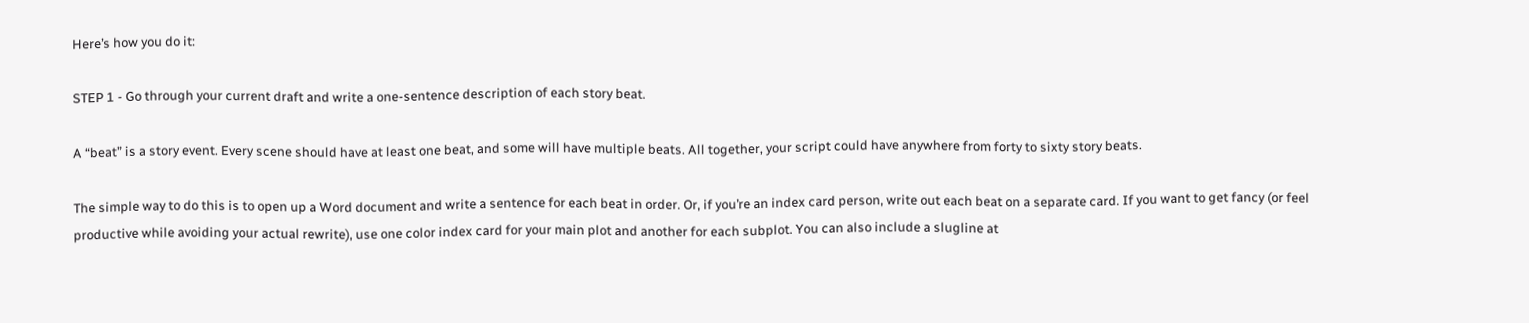Here’s how you do it:

STEP 1 - Go through your current draft and write a one-sentence description of each story beat.

A “beat” is a story event. Every scene should have at least one beat, and some will have multiple beats. All together, your script could have anywhere from forty to sixty story beats.

The simple way to do this is to open up a Word document and write a sentence for each beat in order. Or, if you’re an index card person, write out each beat on a separate card. If you want to get fancy (or feel productive while avoiding your actual rewrite), use one color index card for your main plot and another for each subplot. You can also include a slugline at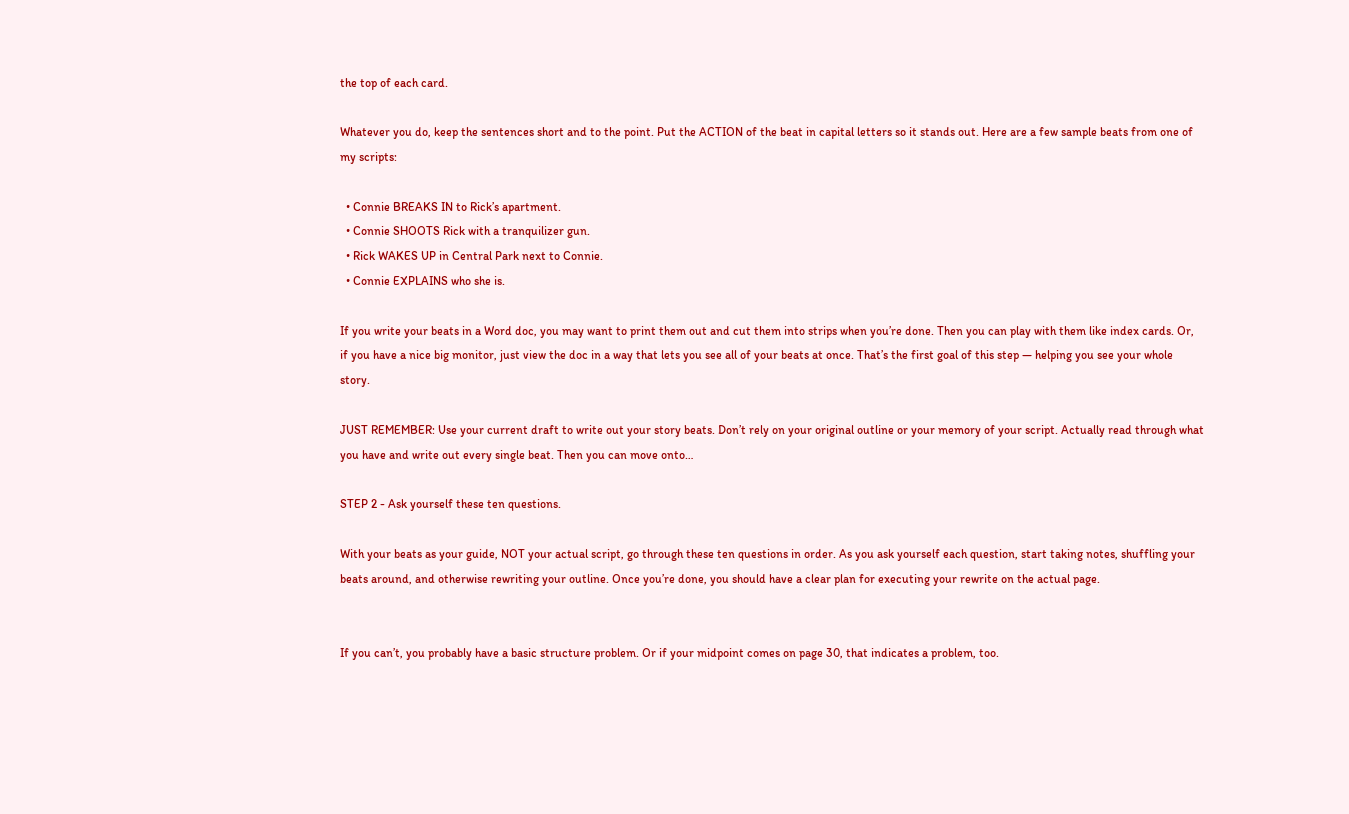the top of each card.

Whatever you do, keep the sentences short and to the point. Put the ACTION of the beat in capital letters so it stands out. Here are a few sample beats from one of my scripts:

  • Connie BREAKS IN to Rick’s apartment.
  • Connie SHOOTS Rick with a tranquilizer gun.
  • Rick WAKES UP in Central Park next to Connie.
  • Connie EXPLAINS who she is.

If you write your beats in a Word doc, you may want to print them out and cut them into strips when you’re done. Then you can play with them like index cards. Or, if you have a nice big monitor, just view the doc in a way that lets you see all of your beats at once. That’s the first goal of this step — helping you see your whole story.

JUST REMEMBER: Use your current draft to write out your story beats. Don’t rely on your original outline or your memory of your script. Actually read through what you have and write out every single beat. Then you can move onto…

STEP 2 - Ask yourself these ten questions.

With your beats as your guide, NOT your actual script, go through these ten questions in order. As you ask yourself each question, start taking notes, shuffling your beats around, and otherwise rewriting your outline. Once you’re done, you should have a clear plan for executing your rewrite on the actual page.


If you can’t, you probably have a basic structure problem. Or if your midpoint comes on page 30, that indicates a problem, too.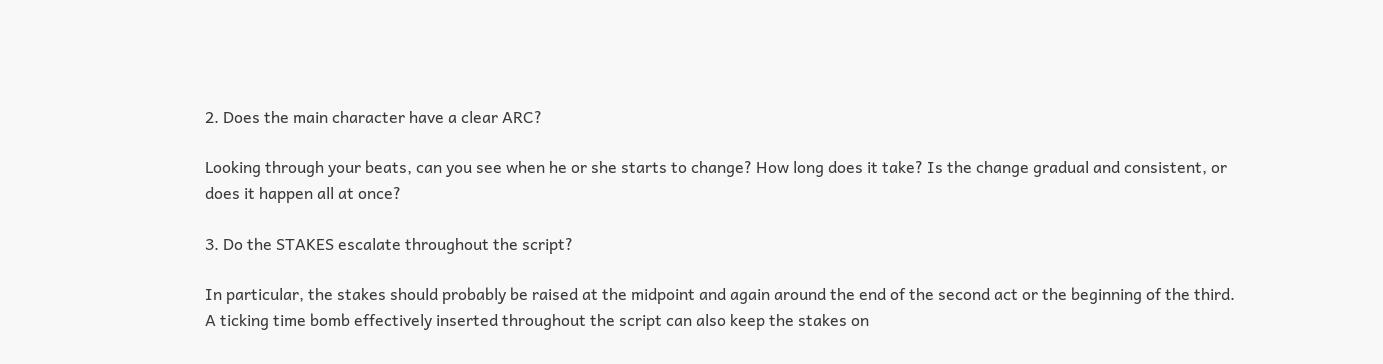2. Does the main character have a clear ARC?

Looking through your beats, can you see when he or she starts to change? How long does it take? Is the change gradual and consistent, or does it happen all at once?

3. Do the STAKES escalate throughout the script?

In particular, the stakes should probably be raised at the midpoint and again around the end of the second act or the beginning of the third. A ticking time bomb effectively inserted throughout the script can also keep the stakes on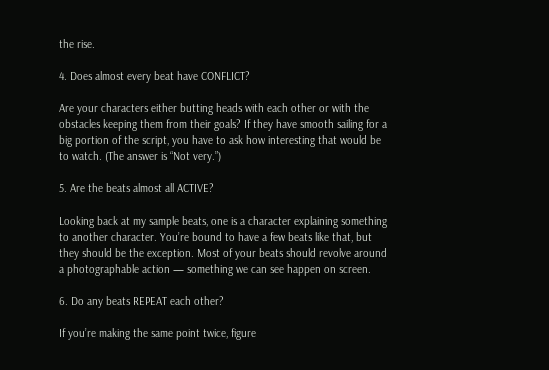the rise.

4. Does almost every beat have CONFLICT?

Are your characters either butting heads with each other or with the obstacles keeping them from their goals? If they have smooth sailing for a big portion of the script, you have to ask how interesting that would be to watch. (The answer is “Not very.”)

5. Are the beats almost all ACTIVE?

Looking back at my sample beats, one is a character explaining something to another character. You’re bound to have a few beats like that, but they should be the exception. Most of your beats should revolve around a photographable action — something we can see happen on screen.

6. Do any beats REPEAT each other?

If you’re making the same point twice, figure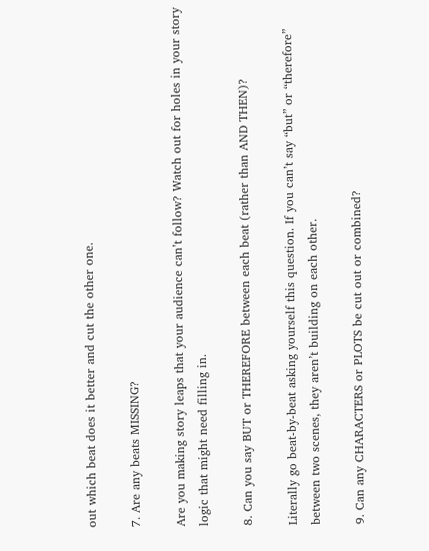out which beat does it better and cut the other one.

7. Are any beats MISSING?

Are you making story leaps that your audience can’t follow? Watch out for holes in your story logic that might need filling in.

8. Can you say BUT or THEREFORE between each beat (rather than AND THEN)?

Literally go beat-by-beat asking yourself this question. If you can’t say “but” or “therefore” between two scenes, they aren’t building on each other.

9. Can any CHARACTERS or PLOTS be cut out or combined?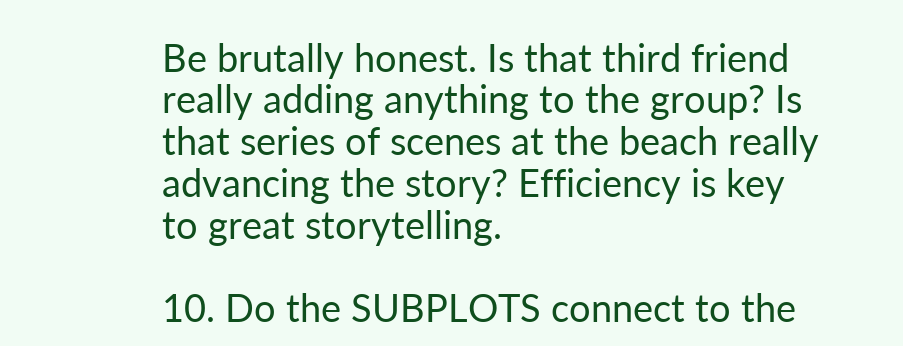Be brutally honest. Is that third friend really adding anything to the group? Is that series of scenes at the beach really advancing the story? Efficiency is key to great storytelling.

10. Do the SUBPLOTS connect to the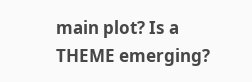main plot? Is a THEME emerging?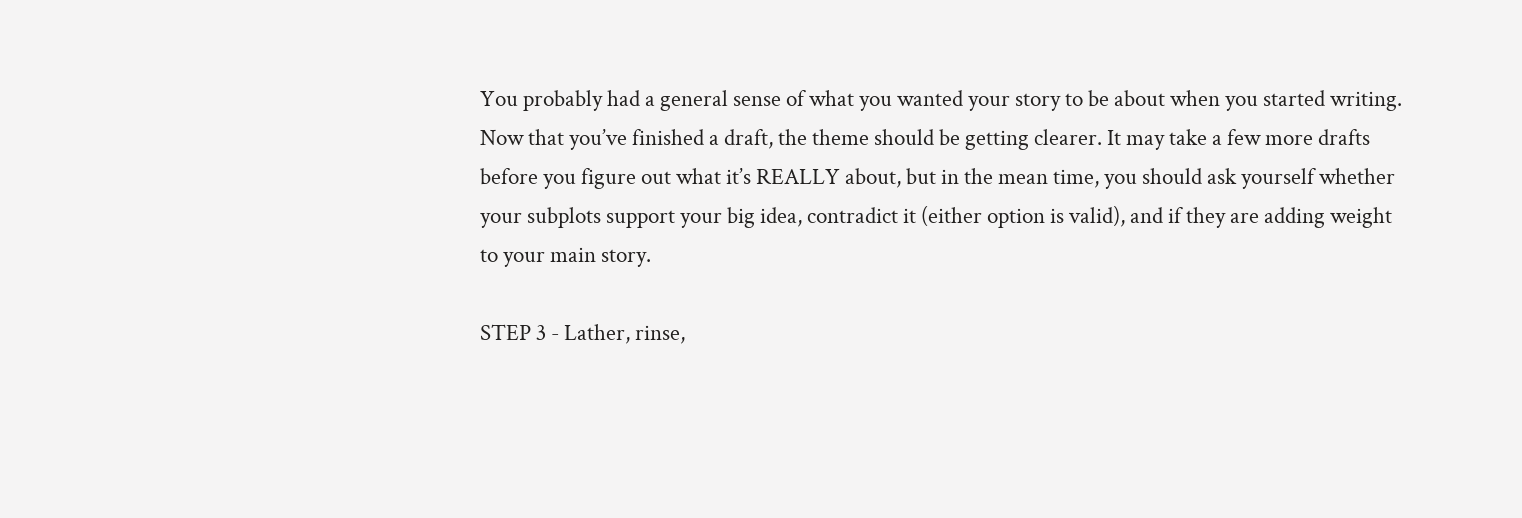You probably had a general sense of what you wanted your story to be about when you started writing. Now that you’ve finished a draft, the theme should be getting clearer. It may take a few more drafts before you figure out what it’s REALLY about, but in the mean time, you should ask yourself whether your subplots support your big idea, contradict it (either option is valid), and if they are adding weight to your main story.

STEP 3 - Lather, rinse,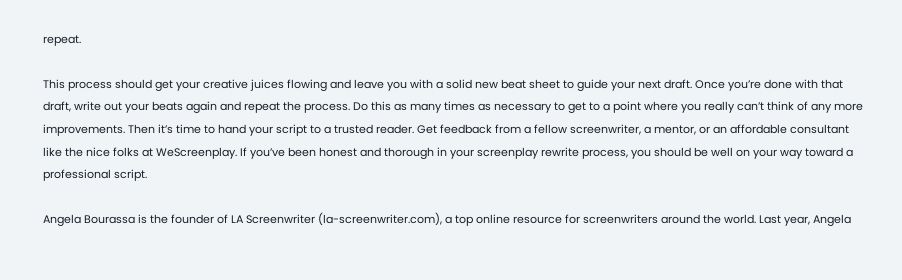repeat.

This process should get your creative juices flowing and leave you with a solid new beat sheet to guide your next draft. Once you’re done with that draft, write out your beats again and repeat the process. Do this as many times as necessary to get to a point where you really can’t think of any more improvements. Then it’s time to hand your script to a trusted reader. Get feedback from a fellow screenwriter, a mentor, or an affordable consultant like the nice folks at WeScreenplay. If you’ve been honest and thorough in your screenplay rewrite process, you should be well on your way toward a professional script.

Angela Bourassa is the founder of LA Screenwriter (la-screenwriter.com), a top online resource for screenwriters around the world. Last year, Angela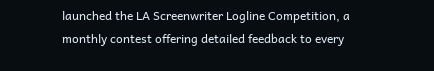launched the LA Screenwriter Logline Competition, a monthly contest offering detailed feedback to every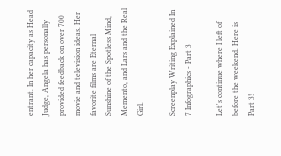entrant. In her capacity as Head Judge, Angela has personally provided feedback on over 700 movie and television ideas. Her favorite films are Eternal Sunshine of the Spotless Mind, Memento, and Lars and the Real Girl.

Screenplay Writing Explained In 7 Infographics - Part 3

Let's continue where I left of before the weekend. Here is Part 3!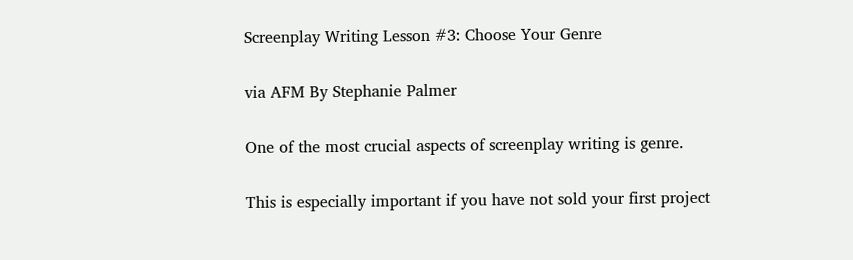Screenplay Writing Lesson #3: Choose Your Genre

via AFM By Stephanie Palmer

One of the most crucial aspects of screenplay writing is genre.

This is especially important if you have not sold your first project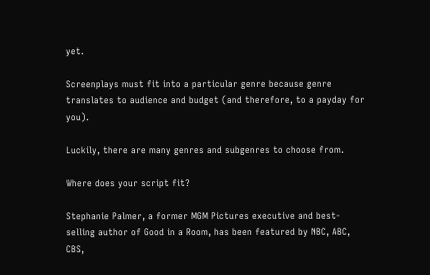yet.

Screenplays must fit into a particular genre because genre translates to audience and budget (and therefore, to a payday for you).

Luckily, there are many genres and subgenres to choose from.

Where does your script fit?

Stephanie Palmer, a former MGM Pictures executive and best-selling author of Good in a Room, has been featured by NBC, ABC, CBS,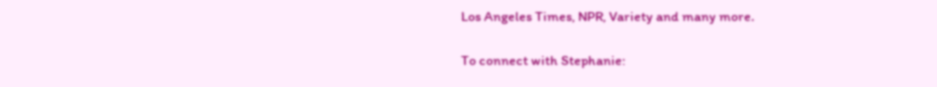Los Angeles Times, NPR, Variety and many more.

To connect with Stephanie: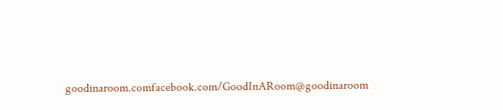goodinaroom.comfacebook.com/GoodInARoom@goodinaroom